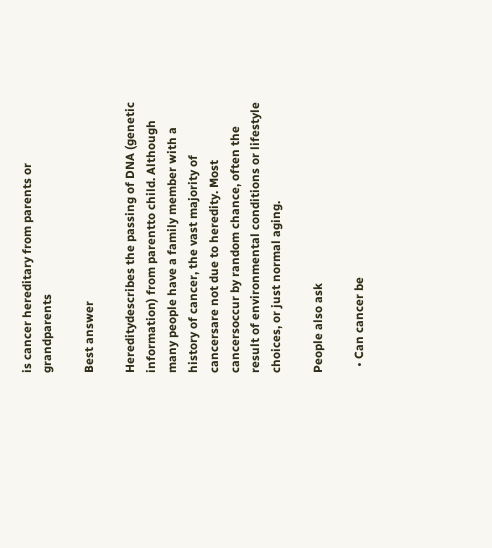is cancer hereditary from parents or grandparents

Best answer

Hereditydescribes the passing of DNA (genetic information) from parentto child. Although many people have a family member with a history of cancer, the vast majority of cancersare not due to heredity. Most cancersoccur by random chance, often the result of environmental conditions or lifestyle choices, or just normal aging.

People also ask

  • Can cancer be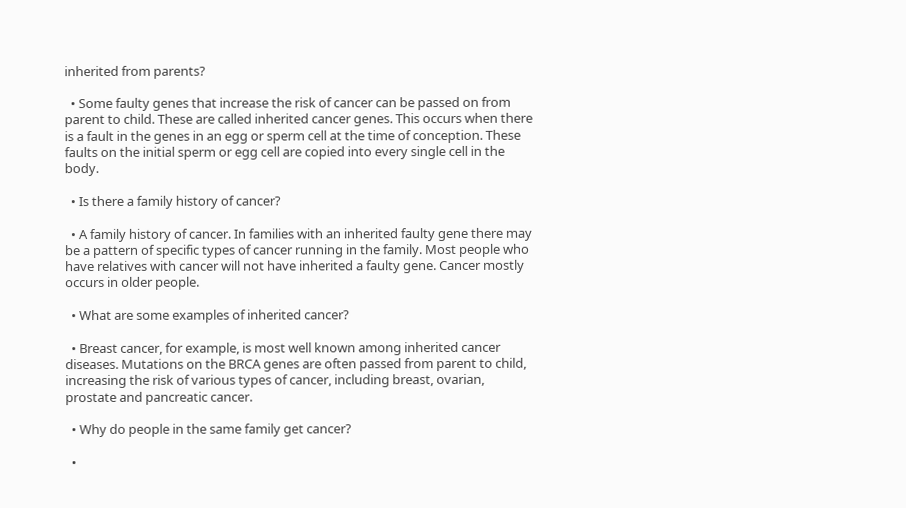inherited from parents?

  • Some faulty genes that increase the risk of cancer can be passed on from parent to child. These are called inherited cancer genes. This occurs when there is a fault in the genes in an egg or sperm cell at the time of conception. These faults on the initial sperm or egg cell are copied into every single cell in the body.

  • Is there a family history of cancer?

  • A family history of cancer. In families with an inherited faulty gene there may be a pattern of specific types of cancer running in the family. Most people who have relatives with cancer will not have inherited a faulty gene. Cancer mostly occurs in older people.

  • What are some examples of inherited cancer?

  • Breast cancer, for example, is most well known among inherited cancer diseases. Mutations on the BRCA genes are often passed from parent to child, increasing the risk of various types of cancer, including breast, ovarian, prostate and pancreatic cancer.

  • Why do people in the same family get cancer?

  •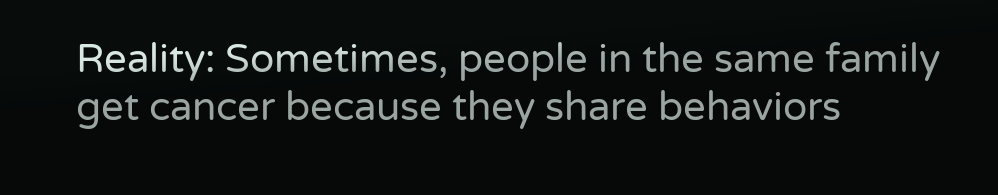Reality: Sometimes, people in the same family get cancer because they share behaviors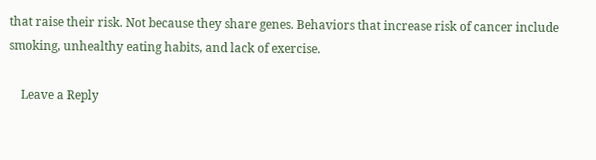that raise their risk. Not because they share genes. Behaviors that increase risk of cancer include smoking, unhealthy eating habits, and lack of exercise.

    Leave a Reply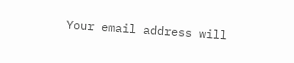Your email address will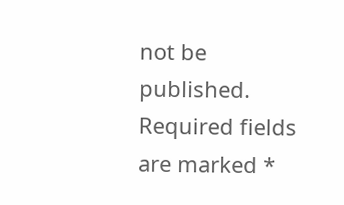not be published. Required fields are marked *